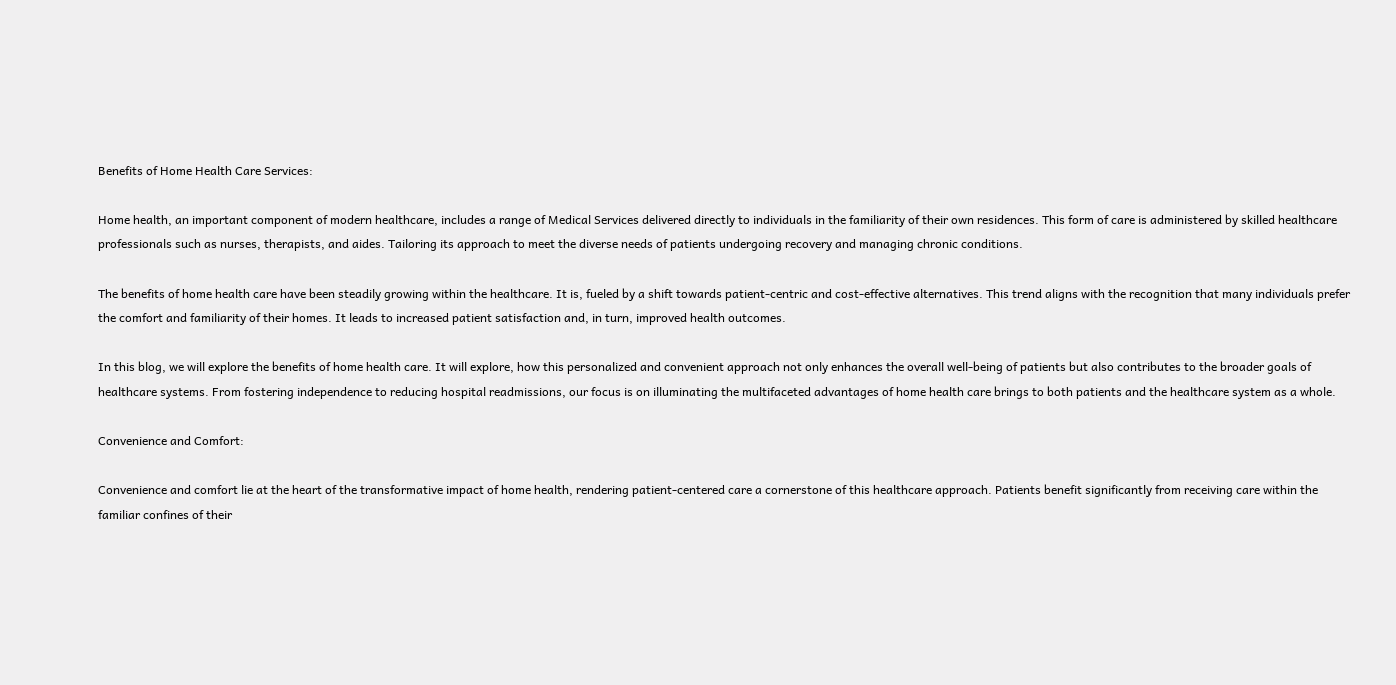Benefits of Home Health Care Services:

Home health, an important component of modern healthcare, includes a range of Medical Services delivered directly to individuals in the familiarity of their own residences. This form of care is administered by skilled healthcare professionals such as nurses, therapists, and aides. Tailoring its approach to meet the diverse needs of patients undergoing recovery and managing chronic conditions.

The benefits of home health care have been steadily growing within the healthcare. It is, fueled by a shift towards patient-centric and cost-effective alternatives. This trend aligns with the recognition that many individuals prefer the comfort and familiarity of their homes. It leads to increased patient satisfaction and, in turn, improved health outcomes.

In this blog, we will explore the benefits of home health care. It will explore, how this personalized and convenient approach not only enhances the overall well-being of patients but also contributes to the broader goals of healthcare systems. From fostering independence to reducing hospital readmissions, our focus is on illuminating the multifaceted advantages of home health care brings to both patients and the healthcare system as a whole.

Convenience and Comfort:

Convenience and comfort lie at the heart of the transformative impact of home health, rendering patient-centered care a cornerstone of this healthcare approach. Patients benefit significantly from receiving care within the familiar confines of their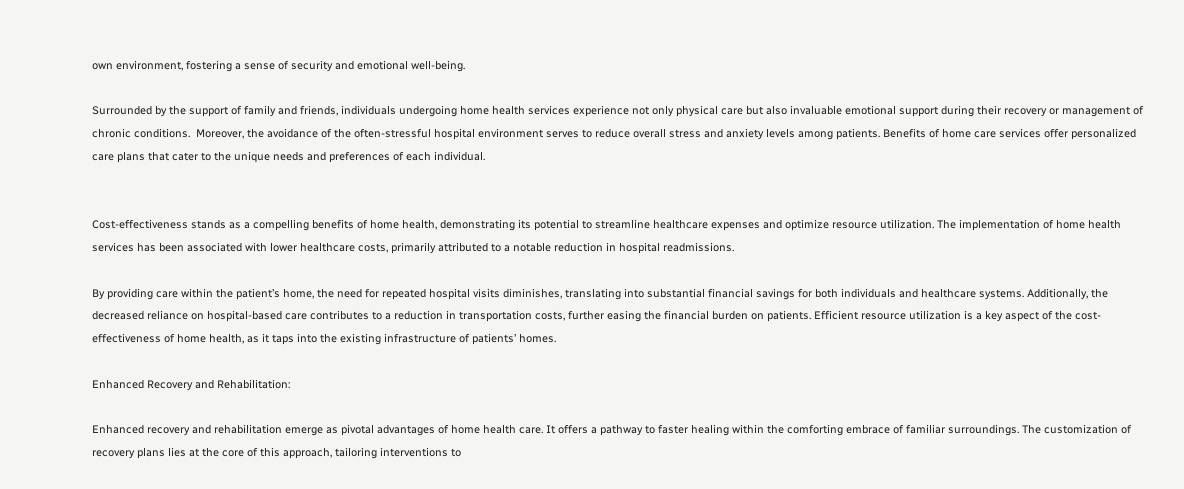own environment, fostering a sense of security and emotional well-being.

Surrounded by the support of family and friends, individuals undergoing home health services experience not only physical care but also invaluable emotional support during their recovery or management of chronic conditions.  Moreover, the avoidance of the often-stressful hospital environment serves to reduce overall stress and anxiety levels among patients. Benefits of home care services offer personalized care plans that cater to the unique needs and preferences of each individual.


Cost-effectiveness stands as a compelling benefits of home health, demonstrating its potential to streamline healthcare expenses and optimize resource utilization. The implementation of home health services has been associated with lower healthcare costs, primarily attributed to a notable reduction in hospital readmissions.

By providing care within the patient’s home, the need for repeated hospital visits diminishes, translating into substantial financial savings for both individuals and healthcare systems. Additionally, the decreased reliance on hospital-based care contributes to a reduction in transportation costs, further easing the financial burden on patients. Efficient resource utilization is a key aspect of the cost-effectiveness of home health, as it taps into the existing infrastructure of patients’ homes.

Enhanced Recovery and Rehabilitation:

Enhanced recovery and rehabilitation emerge as pivotal advantages of home health care. It offers a pathway to faster healing within the comforting embrace of familiar surroundings. The customization of recovery plans lies at the core of this approach, tailoring interventions to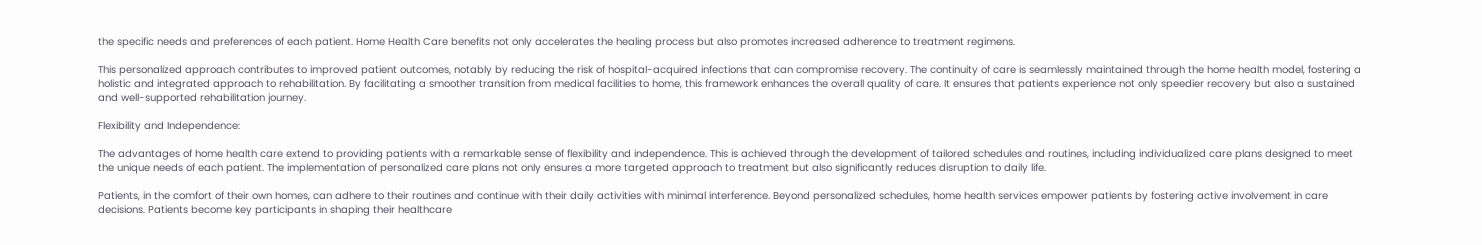the specific needs and preferences of each patient. Home Health Care benefits not only accelerates the healing process but also promotes increased adherence to treatment regimens.

This personalized approach contributes to improved patient outcomes, notably by reducing the risk of hospital-acquired infections that can compromise recovery. The continuity of care is seamlessly maintained through the home health model, fostering a holistic and integrated approach to rehabilitation. By facilitating a smoother transition from medical facilities to home, this framework enhances the overall quality of care. It ensures that patients experience not only speedier recovery but also a sustained and well-supported rehabilitation journey.

Flexibility and Independence:

The advantages of home health care extend to providing patients with a remarkable sense of flexibility and independence. This is achieved through the development of tailored schedules and routines, including individualized care plans designed to meet the unique needs of each patient. The implementation of personalized care plans not only ensures a more targeted approach to treatment but also significantly reduces disruption to daily life.

Patients, in the comfort of their own homes, can adhere to their routines and continue with their daily activities with minimal interference. Beyond personalized schedules, home health services empower patients by fostering active involvement in care decisions. Patients become key participants in shaping their healthcare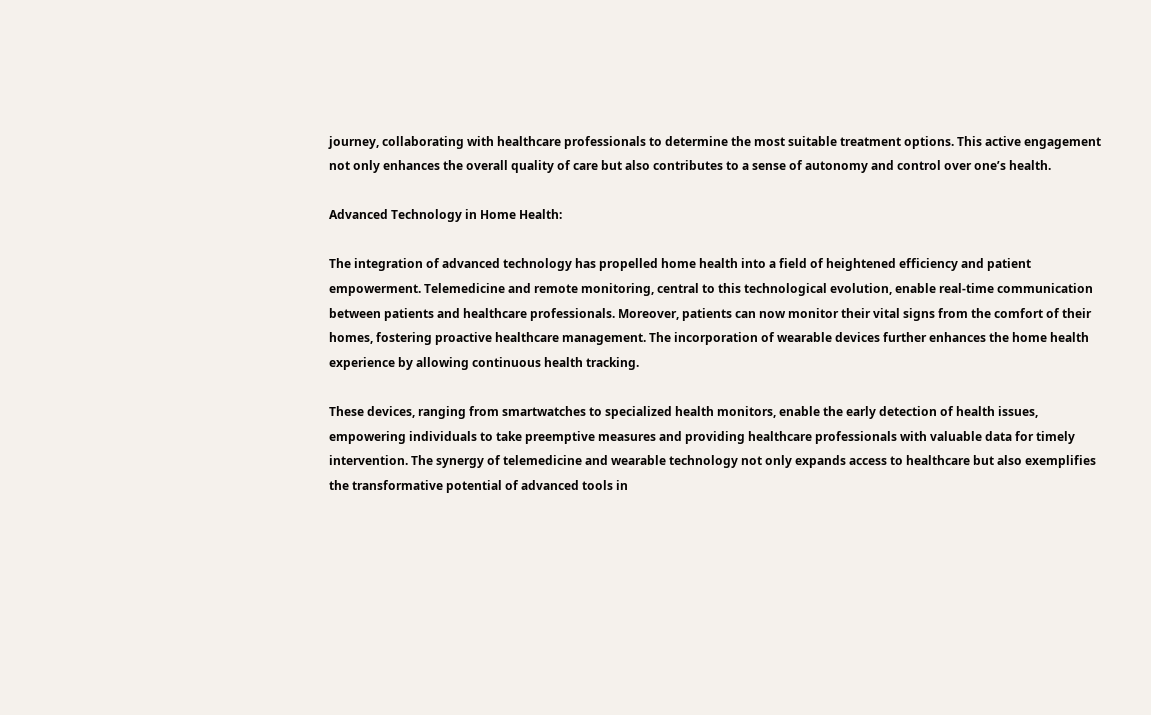journey, collaborating with healthcare professionals to determine the most suitable treatment options. This active engagement not only enhances the overall quality of care but also contributes to a sense of autonomy and control over one’s health.

Advanced Technology in Home Health:

The integration of advanced technology has propelled home health into a field of heightened efficiency and patient empowerment. Telemedicine and remote monitoring, central to this technological evolution, enable real-time communication between patients and healthcare professionals. Moreover, patients can now monitor their vital signs from the comfort of their homes, fostering proactive healthcare management. The incorporation of wearable devices further enhances the home health experience by allowing continuous health tracking.

These devices, ranging from smartwatches to specialized health monitors, enable the early detection of health issues, empowering individuals to take preemptive measures and providing healthcare professionals with valuable data for timely intervention. The synergy of telemedicine and wearable technology not only expands access to healthcare but also exemplifies the transformative potential of advanced tools in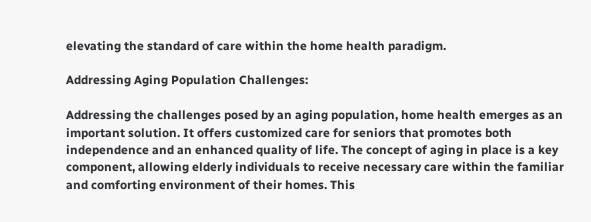elevating the standard of care within the home health paradigm.

Addressing Aging Population Challenges:

Addressing the challenges posed by an aging population, home health emerges as an important solution. It offers customized care for seniors that promotes both independence and an enhanced quality of life. The concept of aging in place is a key component, allowing elderly individuals to receive necessary care within the familiar and comforting environment of their homes. This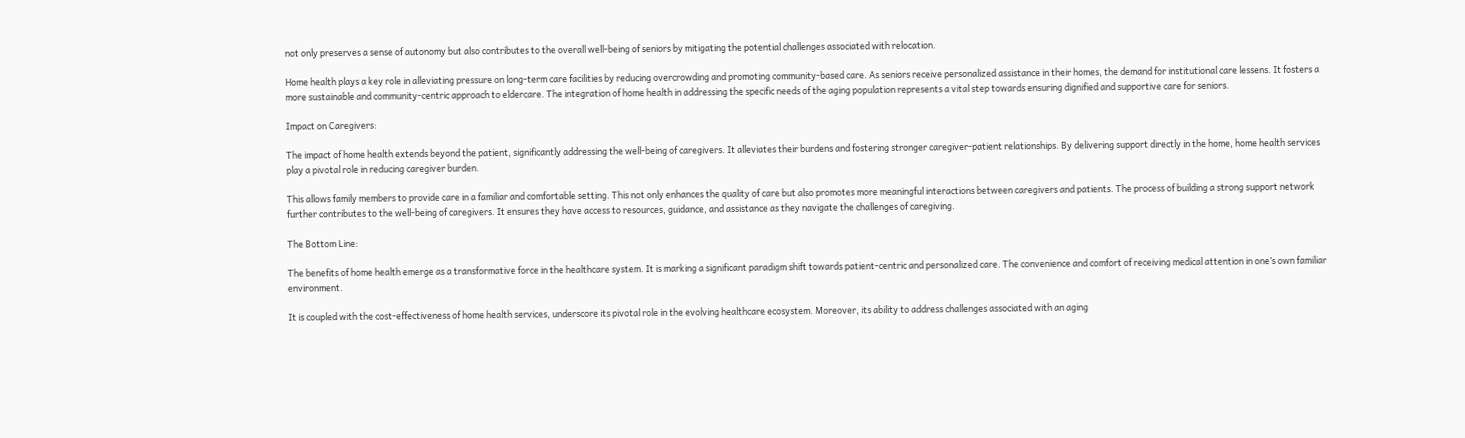not only preserves a sense of autonomy but also contributes to the overall well-being of seniors by mitigating the potential challenges associated with relocation.

Home health plays a key role in alleviating pressure on long-term care facilities by reducing overcrowding and promoting community-based care. As seniors receive personalized assistance in their homes, the demand for institutional care lessens. It fosters a more sustainable and community-centric approach to eldercare. The integration of home health in addressing the specific needs of the aging population represents a vital step towards ensuring dignified and supportive care for seniors.

Impact on Caregivers:

The impact of home health extends beyond the patient, significantly addressing the well-being of caregivers. It alleviates their burdens and fostering stronger caregiver-patient relationships. By delivering support directly in the home, home health services play a pivotal role in reducing caregiver burden.

This allows family members to provide care in a familiar and comfortable setting. This not only enhances the quality of care but also promotes more meaningful interactions between caregivers and patients. The process of building a strong support network further contributes to the well-being of caregivers. It ensures they have access to resources, guidance, and assistance as they navigate the challenges of caregiving.

The Bottom Line:

The benefits of home health emerge as a transformative force in the healthcare system. It is marking a significant paradigm shift towards patient-centric and personalized care. The convenience and comfort of receiving medical attention in one’s own familiar environment.

It is coupled with the cost-effectiveness of home health services, underscore its pivotal role in the evolving healthcare ecosystem. Moreover, its ability to address challenges associated with an aging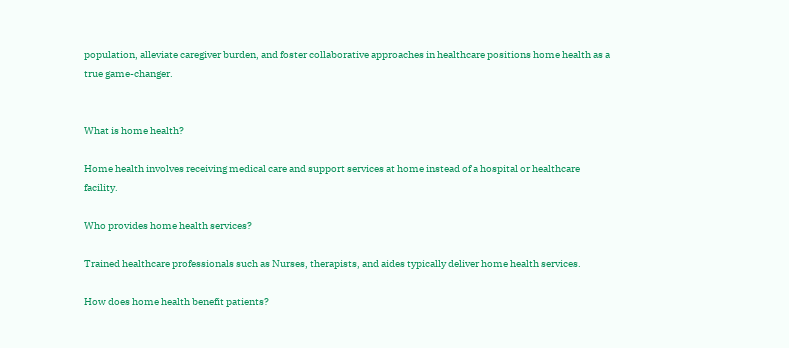population, alleviate caregiver burden, and foster collaborative approaches in healthcare positions home health as a true game-changer.


What is home health?

Home health involves receiving medical care and support services at home instead of a hospital or healthcare facility.

Who provides home health services?

Trained healthcare professionals such as Nurses, therapists, and aides typically deliver home health services.

How does home health benefit patients?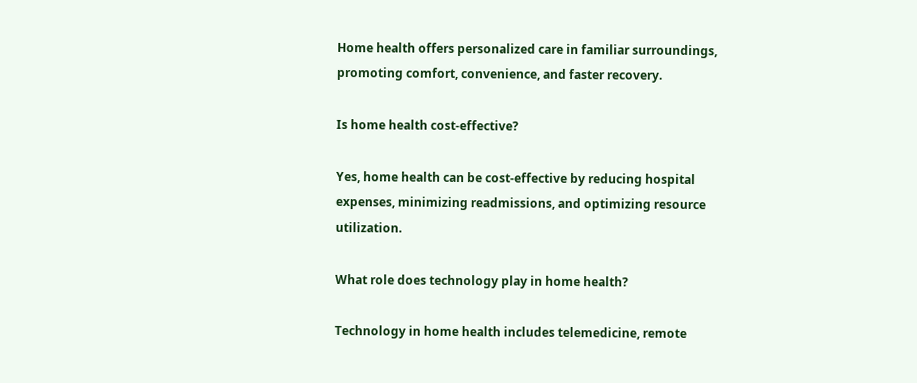Home health offers personalized care in familiar surroundings, promoting comfort, convenience, and faster recovery.

Is home health cost-effective?

Yes, home health can be cost-effective by reducing hospital expenses, minimizing readmissions, and optimizing resource utilization.

What role does technology play in home health?

Technology in home health includes telemedicine, remote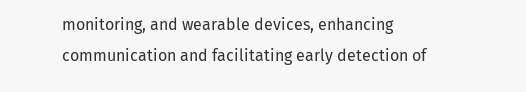monitoring, and wearable devices, enhancing communication and facilitating early detection of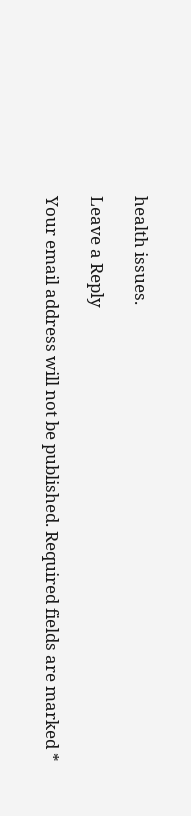health issues.

Leave a Reply

Your email address will not be published. Required fields are marked *